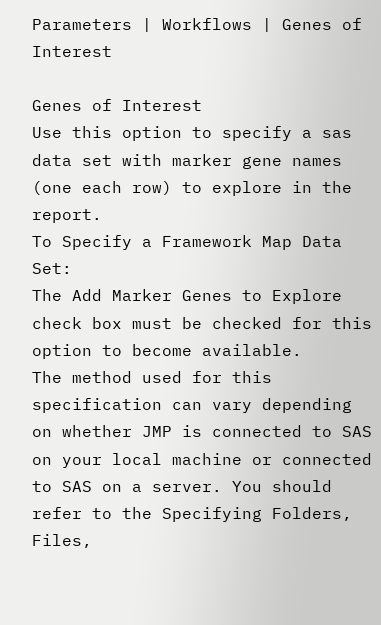Parameters | Workflows | Genes of Interest

Genes of Interest
Use this option to specify a sas data set with marker gene names (one each row) to explore in the report.
To Specify a Framework Map Data Set:
The Add Marker Genes to Explore check box must be checked for this option to become available.
The method used for this specification can vary depending on whether JMP is connected to SAS on your local machine or connected to SAS on a server. You should refer to the Specifying Folders, Files,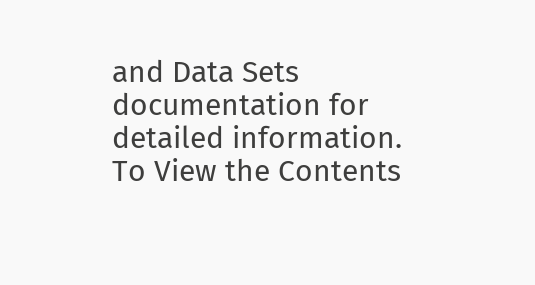and Data Sets documentation for detailed information.
To View the Contents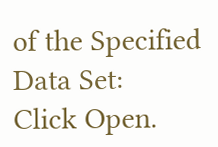of the Specified Data Set:
Click Open.